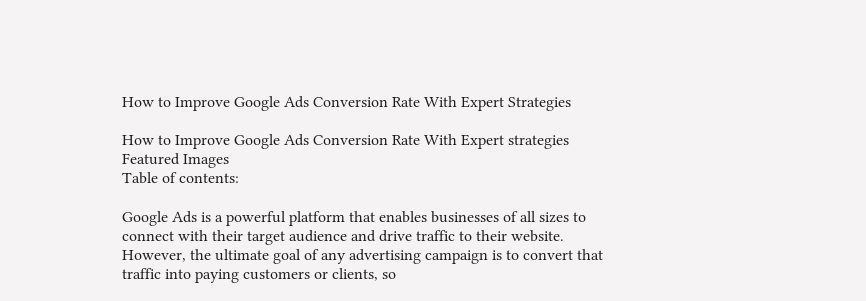How to Improve Google Ads Conversion Rate With Expert Strategies

How to Improve Google Ads Conversion Rate With Expert strategies Featured Images
Table of contents:

Google Ads is a powerful platform that enables businesses of all sizes to connect with their target audience and drive traffic to their website. However, the ultimate goal of any advertising campaign is to convert that traffic into paying customers or clients, so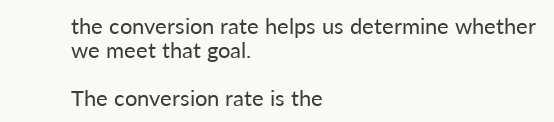the conversion rate helps us determine whether we meet that goal.

The conversion rate is the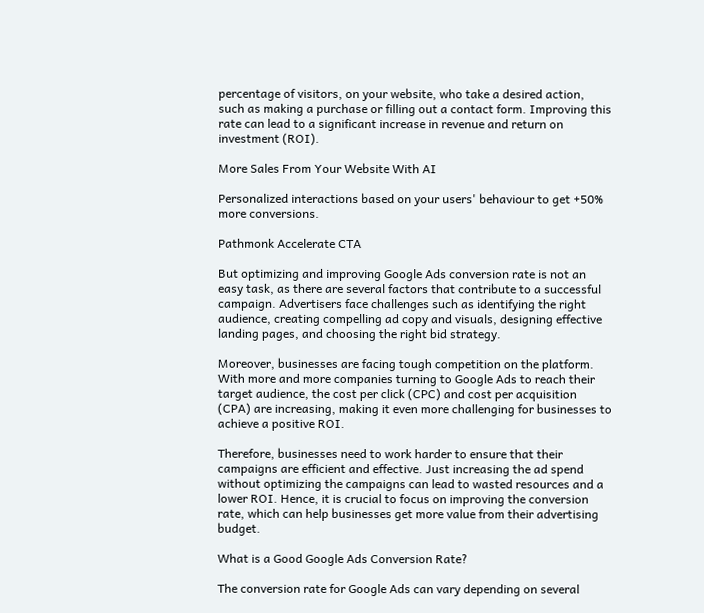percentage of visitors, on your website, who take a desired action, such as making a purchase or filling out a contact form. Improving this rate can lead to a significant increase in revenue and return on investment (ROI).

More Sales From Your Website With AI

Personalized interactions based on your users' behaviour to get +50% more conversions.

Pathmonk Accelerate CTA

But optimizing and improving Google Ads conversion rate is not an easy task, as there are several factors that contribute to a successful campaign. Advertisers face challenges such as identifying the right audience, creating compelling ad copy and visuals, designing effective landing pages, and choosing the right bid strategy.

Moreover, businesses are facing tough competition on the platform. With more and more companies turning to Google Ads to reach their target audience, the cost per click (CPC) and cost per acquisition (CPA) are increasing, making it even more challenging for businesses to achieve a positive ROI.

Therefore, businesses need to work harder to ensure that their campaigns are efficient and effective. Just increasing the ad spend without optimizing the campaigns can lead to wasted resources and a lower ROI. Hence, it is crucial to focus on improving the conversion rate, which can help businesses get more value from their advertising budget.

What is a Good Google Ads Conversion Rate?

The conversion rate for Google Ads can vary depending on several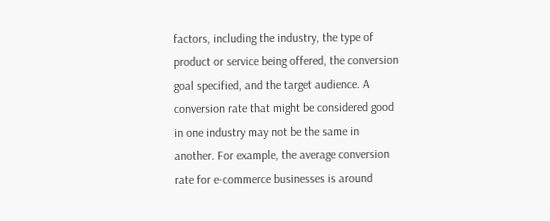factors, including the industry, the type of product or service being offered, the conversion goal specified, and the target audience. A conversion rate that might be considered good in one industry may not be the same in another. For example, the average conversion rate for e-commerce businesses is around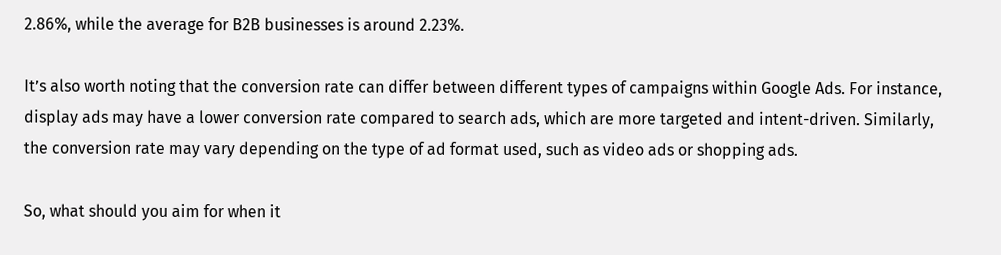2.86%, while the average for B2B businesses is around 2.23%.

It’s also worth noting that the conversion rate can differ between different types of campaigns within Google Ads. For instance, display ads may have a lower conversion rate compared to search ads, which are more targeted and intent-driven. Similarly, the conversion rate may vary depending on the type of ad format used, such as video ads or shopping ads.

So, what should you aim for when it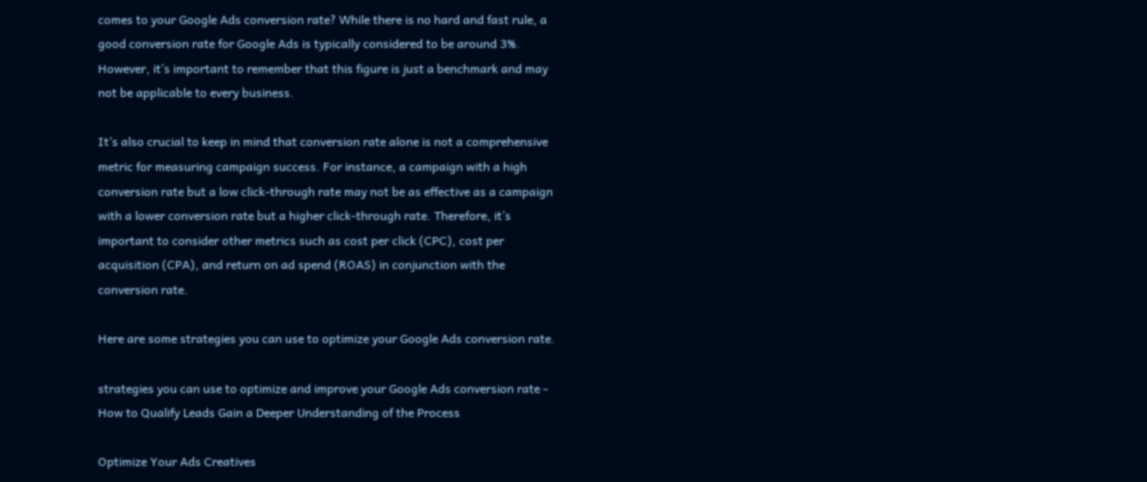comes to your Google Ads conversion rate? While there is no hard and fast rule, a good conversion rate for Google Ads is typically considered to be around 3%. However, it’s important to remember that this figure is just a benchmark and may not be applicable to every business.

It’s also crucial to keep in mind that conversion rate alone is not a comprehensive metric for measuring campaign success. For instance, a campaign with a high conversion rate but a low click-through rate may not be as effective as a campaign with a lower conversion rate but a higher click-through rate. Therefore, it’s important to consider other metrics such as cost per click (CPC), cost per acquisition (CPA), and return on ad spend (ROAS) in conjunction with the conversion rate.

Here are some strategies you can use to optimize your Google Ads conversion rate.

strategies you can use to optimize and improve your Google Ads conversion rate - How to Qualify Leads Gain a Deeper Understanding of the Process

Optimize Your Ads Creatives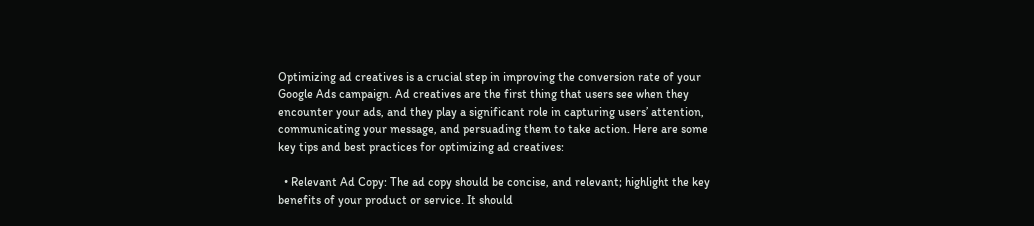Optimizing ad creatives is a crucial step in improving the conversion rate of your Google Ads campaign. Ad creatives are the first thing that users see when they encounter your ads, and they play a significant role in capturing users’ attention, communicating your message, and persuading them to take action. Here are some key tips and best practices for optimizing ad creatives:

  • Relevant Ad Copy: The ad copy should be concise, and relevant; highlight the key benefits of your product or service. It should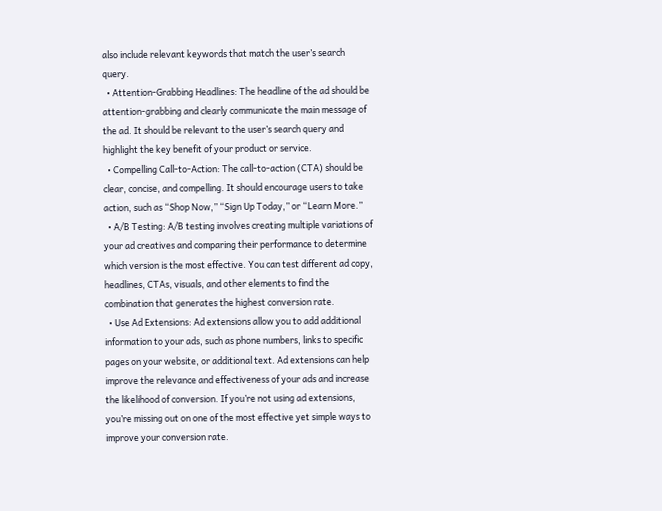also include relevant keywords that match the user’s search query.
  • Attention-Grabbing Headlines: The headline of the ad should be attention-grabbing and clearly communicate the main message of the ad. It should be relevant to the user’s search query and highlight the key benefit of your product or service.
  • Compelling Call-to-Action: The call-to-action (CTA) should be clear, concise, and compelling. It should encourage users to take action, such as “Shop Now,” “Sign Up Today,” or “Learn More.”
  • A/B Testing: A/B testing involves creating multiple variations of your ad creatives and comparing their performance to determine which version is the most effective. You can test different ad copy, headlines, CTAs, visuals, and other elements to find the combination that generates the highest conversion rate.
  • Use Ad Extensions: Ad extensions allow you to add additional information to your ads, such as phone numbers, links to specific pages on your website, or additional text. Ad extensions can help improve the relevance and effectiveness of your ads and increase the likelihood of conversion. If you’re not using ad extensions, you’re missing out on one of the most effective yet simple ways to improve your conversion rate.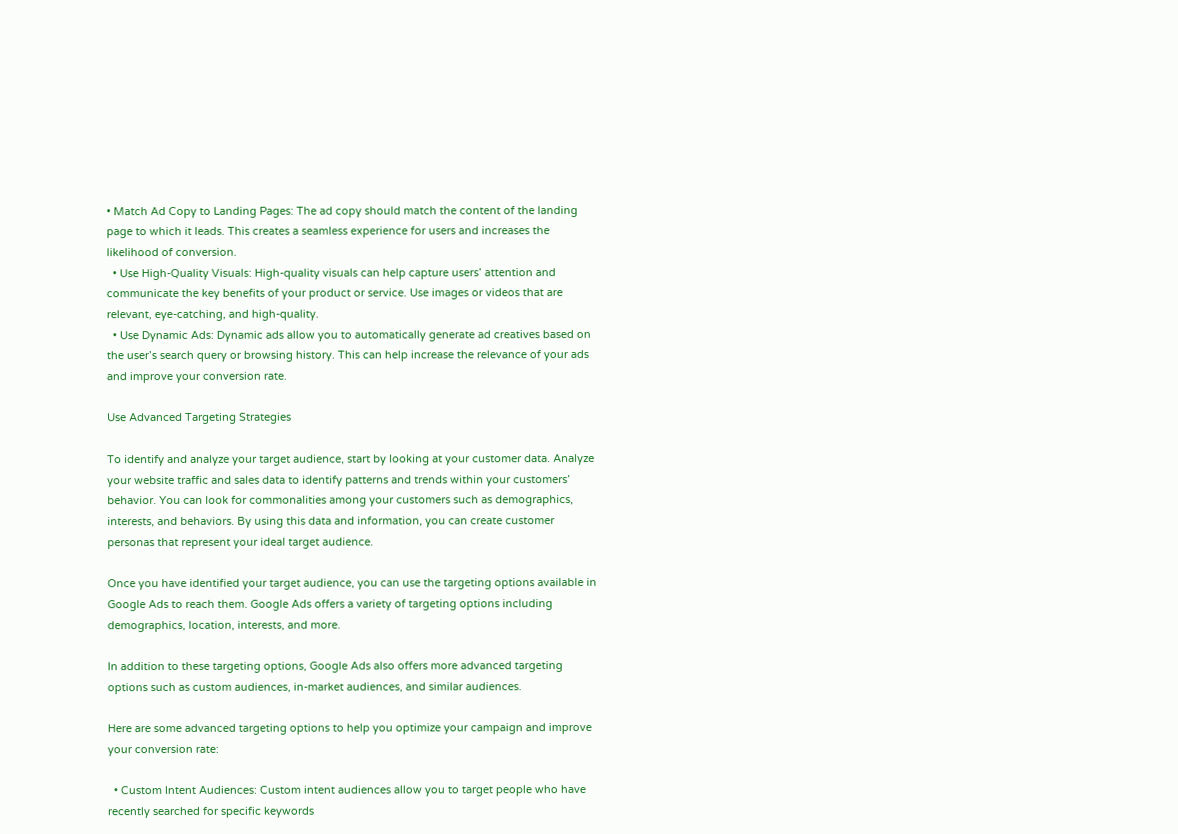• Match Ad Copy to Landing Pages: The ad copy should match the content of the landing page to which it leads. This creates a seamless experience for users and increases the likelihood of conversion.
  • Use High-Quality Visuals: High-quality visuals can help capture users’ attention and communicate the key benefits of your product or service. Use images or videos that are relevant, eye-catching, and high-quality.
  • Use Dynamic Ads: Dynamic ads allow you to automatically generate ad creatives based on the user’s search query or browsing history. This can help increase the relevance of your ads and improve your conversion rate.

Use Advanced Targeting Strategies

To identify and analyze your target audience, start by looking at your customer data. Analyze your website traffic and sales data to identify patterns and trends within your customers’ behavior. You can look for commonalities among your customers such as demographics, interests, and behaviors. By using this data and information, you can create customer personas that represent your ideal target audience.

Once you have identified your target audience, you can use the targeting options available in Google Ads to reach them. Google Ads offers a variety of targeting options including demographics, location, interests, and more.

In addition to these targeting options, Google Ads also offers more advanced targeting options such as custom audiences, in-market audiences, and similar audiences.

Here are some advanced targeting options to help you optimize your campaign and improve your conversion rate:

  • Custom Intent Audiences: Custom intent audiences allow you to target people who have recently searched for specific keywords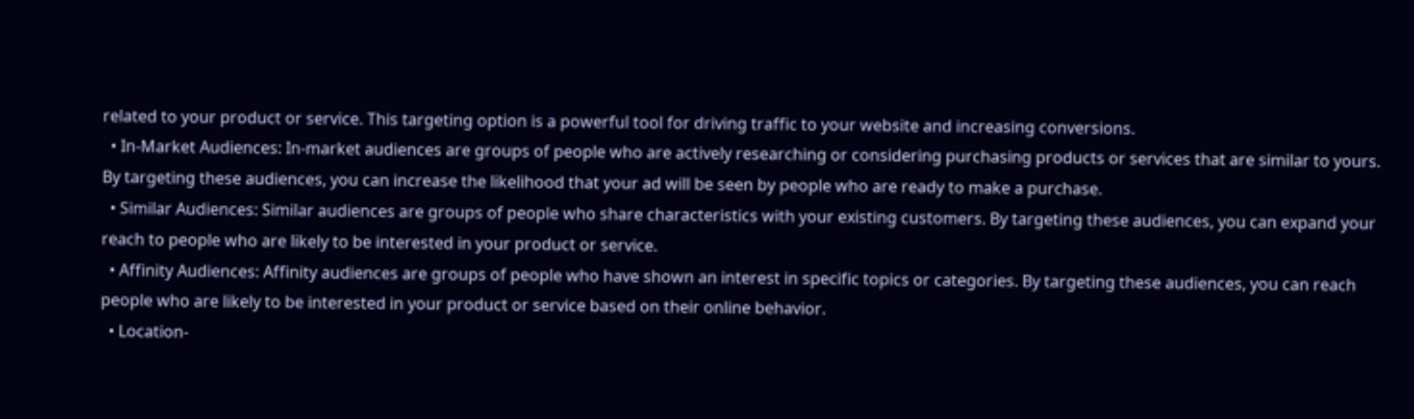related to your product or service. This targeting option is a powerful tool for driving traffic to your website and increasing conversions.
  • In-Market Audiences: In-market audiences are groups of people who are actively researching or considering purchasing products or services that are similar to yours. By targeting these audiences, you can increase the likelihood that your ad will be seen by people who are ready to make a purchase.
  • Similar Audiences: Similar audiences are groups of people who share characteristics with your existing customers. By targeting these audiences, you can expand your reach to people who are likely to be interested in your product or service.
  • Affinity Audiences: Affinity audiences are groups of people who have shown an interest in specific topics or categories. By targeting these audiences, you can reach people who are likely to be interested in your product or service based on their online behavior.
  • Location-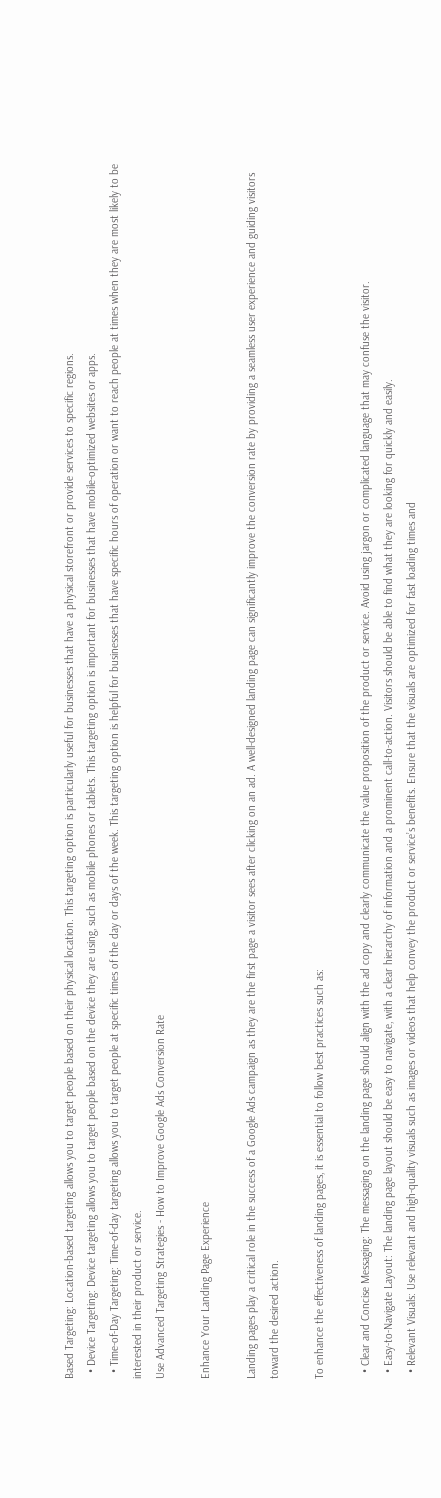Based Targeting: Location-based targeting allows you to target people based on their physical location. This targeting option is particularly useful for businesses that have a physical storefront or provide services to specific regions.
  • Device Targeting: Device targeting allows you to target people based on the device they are using, such as mobile phones or tablets. This targeting option is important for businesses that have mobile-optimized websites or apps.
  • Time-of-Day Targeting: Time-of-day targeting allows you to target people at specific times of the day or days of the week. This targeting option is helpful for businesses that have specific hours of operation or want to reach people at times when they are most likely to be interested in their product or service.
Use Advanced Targeting Strategies - How to Improve Google Ads Conversion Rate

Enhance Your Landing Page Experience

Landing pages play a critical role in the success of a Google Ads campaign as they are the first page a visitor sees after clicking on an ad. A well-designed landing page can significantly improve the conversion rate by providing a seamless user experience and guiding visitors toward the desired action.

To enhance the effectiveness of landing pages, it is essential to follow best practices such as:

  • Clear and Concise Messaging: The messaging on the landing page should align with the ad copy and clearly communicate the value proposition of the product or service. Avoid using jargon or complicated language that may confuse the visitor.
  • Easy-to-Navigate Layout: The landing page layout should be easy to navigate, with a clear hierarchy of information and a prominent call-to-action. Visitors should be able to find what they are looking for quickly and easily.
  • Relevant Visuals: Use relevant and high-quality visuals such as images or videos that help convey the product or service’s benefits. Ensure that the visuals are optimized for fast loading times and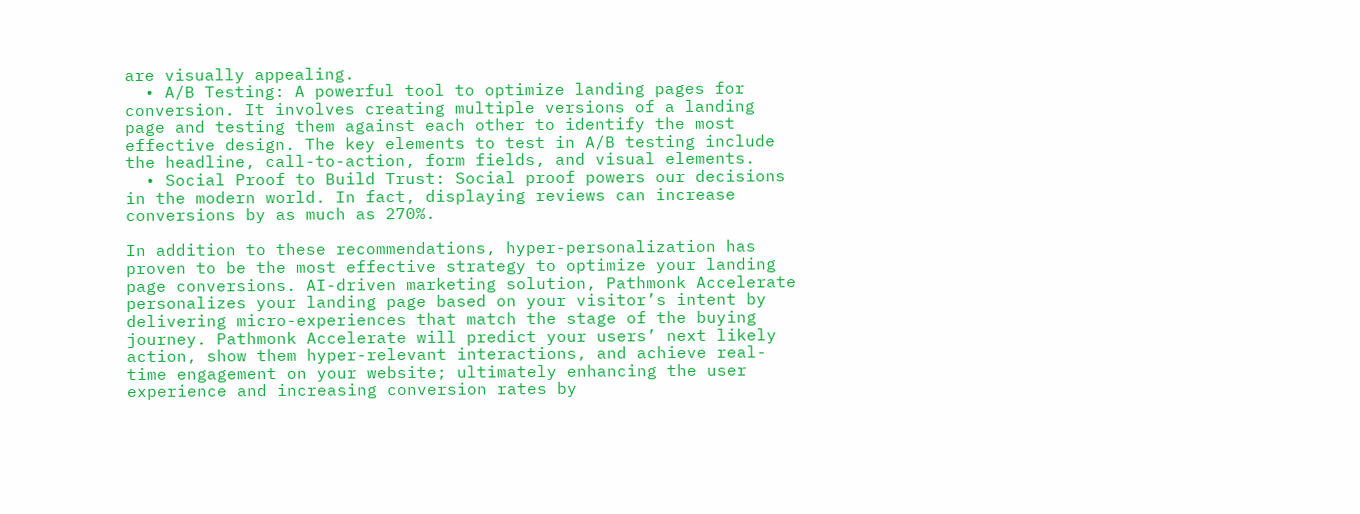are visually appealing.
  • A/B Testing: A powerful tool to optimize landing pages for conversion. It involves creating multiple versions of a landing page and testing them against each other to identify the most effective design. The key elements to test in A/B testing include the headline, call-to-action, form fields, and visual elements.
  • Social Proof to Build Trust: Social proof powers our decisions in the modern world. In fact, displaying reviews can increase conversions by as much as 270%.

In addition to these recommendations, hyper-personalization has proven to be the most effective strategy to optimize your landing page conversions. AI-driven marketing solution, Pathmonk Accelerate personalizes your landing page based on your visitor’s intent by delivering micro-experiences that match the stage of the buying journey. Pathmonk Accelerate will predict your users’ next likely action, show them hyper-relevant interactions, and achieve real-time engagement on your website; ultimately enhancing the user experience and increasing conversion rates by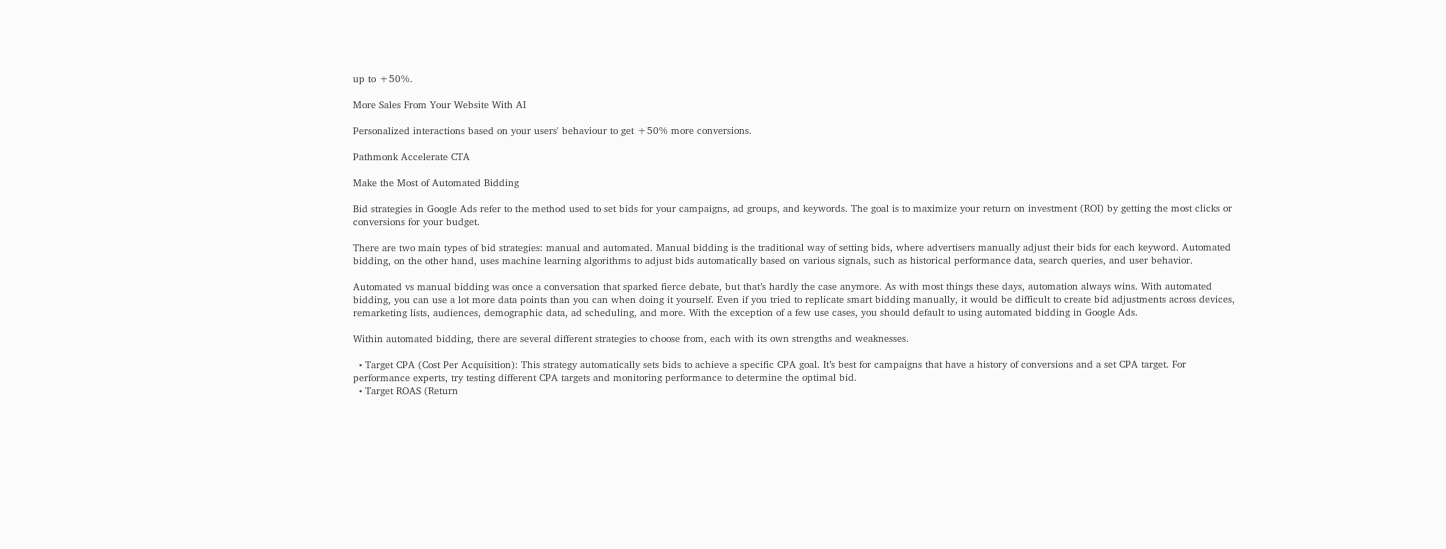up to +50%.

More Sales From Your Website With AI

Personalized interactions based on your users' behaviour to get +50% more conversions.

Pathmonk Accelerate CTA

Make the Most of Automated Bidding

Bid strategies in Google Ads refer to the method used to set bids for your campaigns, ad groups, and keywords. The goal is to maximize your return on investment (ROI) by getting the most clicks or conversions for your budget.

There are two main types of bid strategies: manual and automated. Manual bidding is the traditional way of setting bids, where advertisers manually adjust their bids for each keyword. Automated bidding, on the other hand, uses machine learning algorithms to adjust bids automatically based on various signals, such as historical performance data, search queries, and user behavior.

Automated vs manual bidding was once a conversation that sparked fierce debate, but that’s hardly the case anymore. As with most things these days, automation always wins. With automated bidding, you can use a lot more data points than you can when doing it yourself. Even if you tried to replicate smart bidding manually, it would be difficult to create bid adjustments across devices, remarketing lists, audiences, demographic data, ad scheduling, and more. With the exception of a few use cases, you should default to using automated bidding in Google Ads.

Within automated bidding, there are several different strategies to choose from, each with its own strengths and weaknesses.

  • Target CPA (Cost Per Acquisition): This strategy automatically sets bids to achieve a specific CPA goal. It’s best for campaigns that have a history of conversions and a set CPA target. For performance experts, try testing different CPA targets and monitoring performance to determine the optimal bid.
  • Target ROAS (Return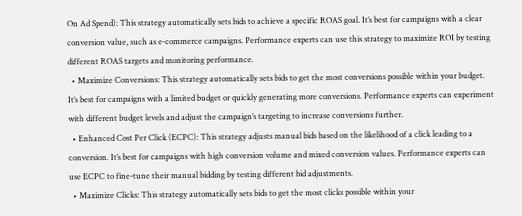On Ad Spend): This strategy automatically sets bids to achieve a specific ROAS goal. It’s best for campaigns with a clear conversion value, such as e-commerce campaigns. Performance experts can use this strategy to maximize ROI by testing different ROAS targets and monitoring performance.
  • Maximize Conversions: This strategy automatically sets bids to get the most conversions possible within your budget. It’s best for campaigns with a limited budget or quickly generating more conversions. Performance experts can experiment with different budget levels and adjust the campaign’s targeting to increase conversions further.
  • Enhanced Cost Per Click (ECPC): This strategy adjusts manual bids based on the likelihood of a click leading to a conversion. It’s best for campaigns with high conversion volume and mixed conversion values. Performance experts can use ECPC to fine-tune their manual bidding by testing different bid adjustments.
  • Maximize Clicks: This strategy automatically sets bids to get the most clicks possible within your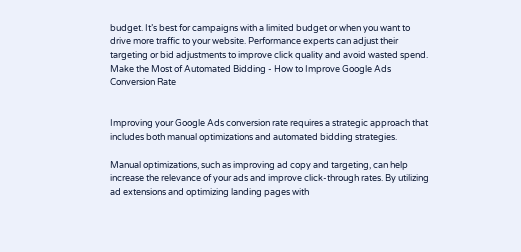budget. It’s best for campaigns with a limited budget or when you want to drive more traffic to your website. Performance experts can adjust their targeting or bid adjustments to improve click quality and avoid wasted spend.
Make the Most of Automated Bidding - How to Improve Google Ads Conversion Rate


Improving your Google Ads conversion rate requires a strategic approach that includes both manual optimizations and automated bidding strategies.

Manual optimizations, such as improving ad copy and targeting, can help increase the relevance of your ads and improve click-through rates. By utilizing ad extensions and optimizing landing pages with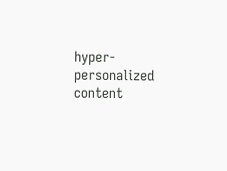hyper-personalized content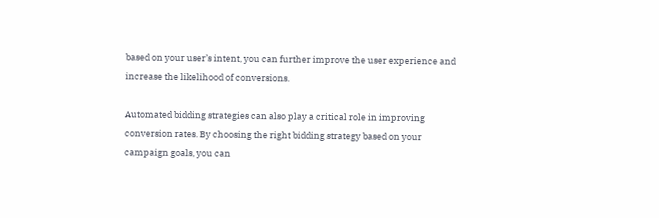based on your user’s intent, you can further improve the user experience and increase the likelihood of conversions.

Automated bidding strategies can also play a critical role in improving conversion rates. By choosing the right bidding strategy based on your campaign goals, you can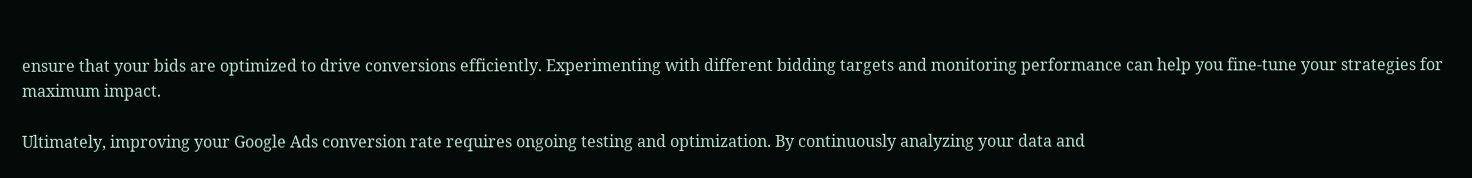ensure that your bids are optimized to drive conversions efficiently. Experimenting with different bidding targets and monitoring performance can help you fine-tune your strategies for maximum impact.

Ultimately, improving your Google Ads conversion rate requires ongoing testing and optimization. By continuously analyzing your data and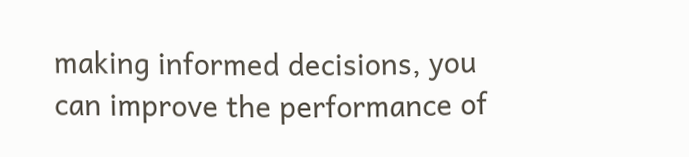making informed decisions, you can improve the performance of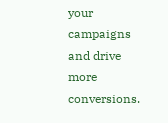your campaigns and drive more conversions.